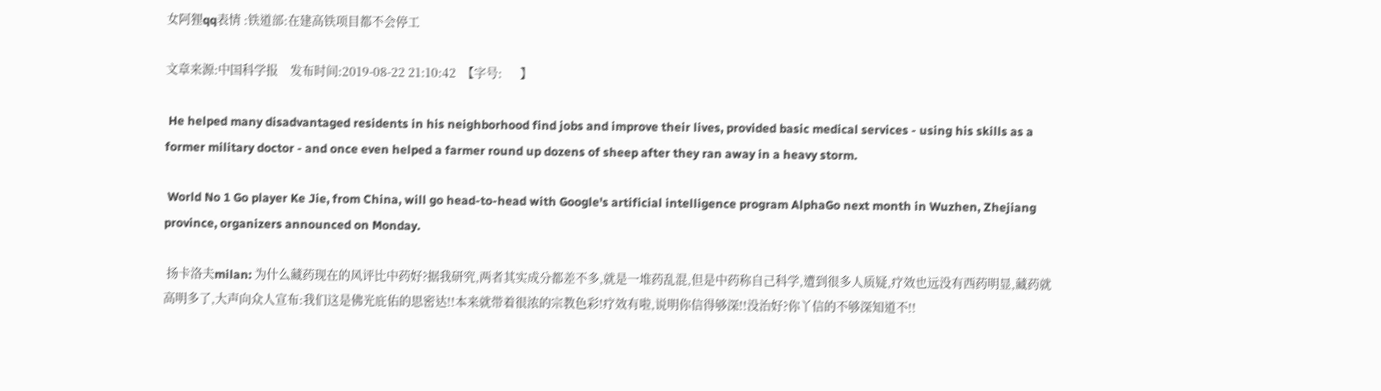女阿狸qq表情 :铁道部:在建高铁项目都不会停工

文章来源:中国科学报    发布时间:2019-08-22 21:10:42  【字号:      】

 He helped many disadvantaged residents in his neighborhood find jobs and improve their lives, provided basic medical services - using his skills as a former military doctor - and once even helped a farmer round up dozens of sheep after they ran away in a heavy storm.

 World No 1 Go player Ke Jie, from China, will go head-to-head with Google's artificial intelligence program AlphaGo next month in Wuzhen, Zhejiang province, organizers announced on Monday.

 扬卡洛夫milan: 为什么藏药现在的风评比中药好?据我研究,两者其实成分都差不多,就是一堆药乱混,但是中药称自己科学,遭到很多人质疑,疗效也远没有西药明显,藏药就高明多了,大声向众人宣布:我们这是佛光庇佑的思密达!!本来就带着很浓的宗教色彩!疗效有啦,说明你信得够深!!没治好?你丫信的不够深知道不!!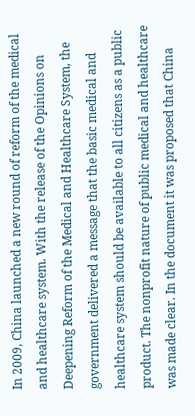In 2009, China launched a new round of reform of the medical and healthcare system. With the release of the Opinions on Deepening Reform of the Medical and Healthcare System, the government delivered a message that the basic medical and healthcare system should be available to all citizens as a public product. The nonprofit nature of public medical and healthcare was made clear. In the document it was proposed that China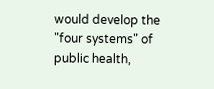would develop the "four systems" of public health,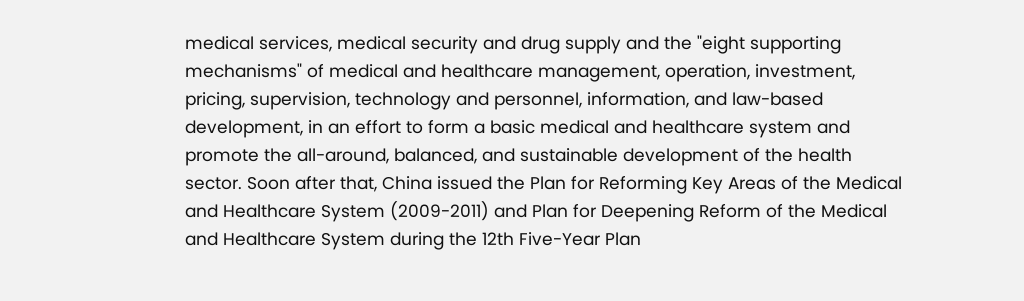medical services, medical security and drug supply and the "eight supporting mechanisms" of medical and healthcare management, operation, investment, pricing, supervision, technology and personnel, information, and law-based development, in an effort to form a basic medical and healthcare system and promote the all-around, balanced, and sustainable development of the health sector. Soon after that, China issued the Plan for Reforming Key Areas of the Medical and Healthcare System (2009-2011) and Plan for Deepening Reform of the Medical and Healthcare System during the 12th Five-Year Plan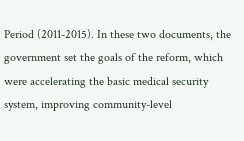Period (2011-2015). In these two documents, the government set the goals of the reform, which were accelerating the basic medical security system, improving community-level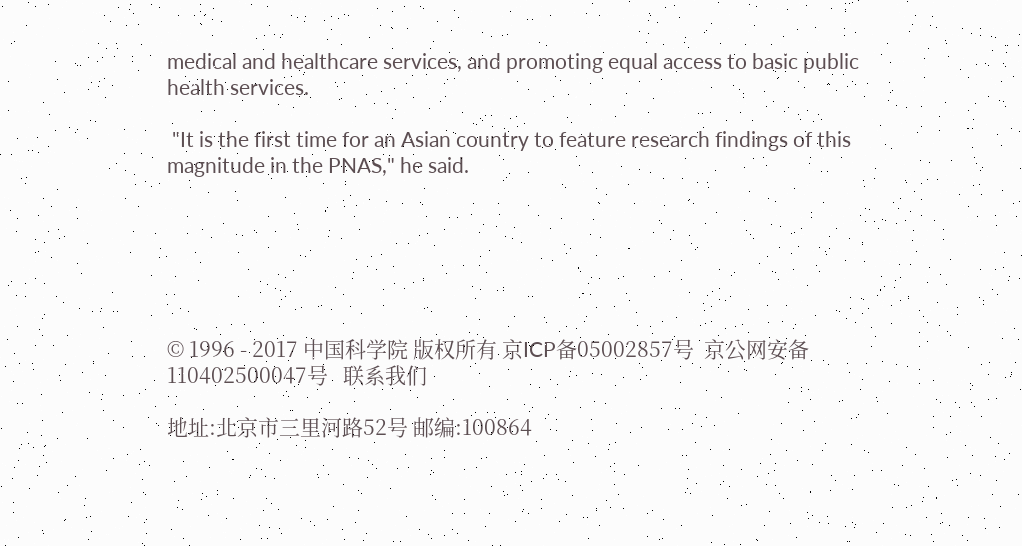medical and healthcare services, and promoting equal access to basic public health services.

 "It is the first time for an Asian country to feature research findings of this magnitude in the PNAS," he said.






© 1996 - 2017 中国科学院 版权所有 京ICP备05002857号  京公网安备110402500047号   联系我们

地址:北京市三里河路52号 邮编:100864